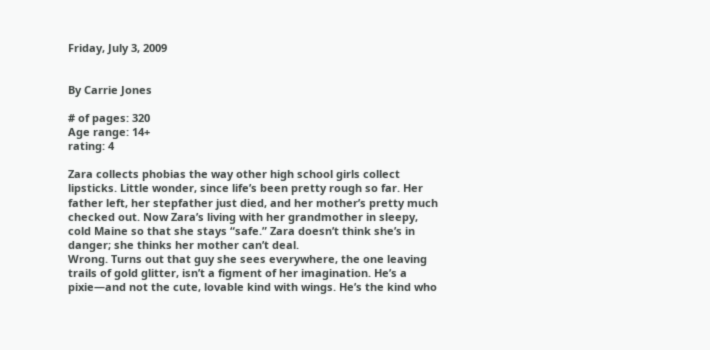Friday, July 3, 2009


By Carrie Jones

# of pages: 320
Age range: 14+
rating: 4

Zara collects phobias the way other high school girls collect lipsticks. Little wonder, since life’s been pretty rough so far. Her father left, her stepfather just died, and her mother’s pretty much checked out. Now Zara’s living with her grandmother in sleepy, cold Maine so that she stays “safe.” Zara doesn’t think she’s in danger; she thinks her mother can’t deal.
Wrong. Turns out that guy she sees everywhere, the one leaving trails of gold glitter, isn’t a figment of her imagination. He’s a pixie—and not the cute, lovable kind with wings. He’s the kind who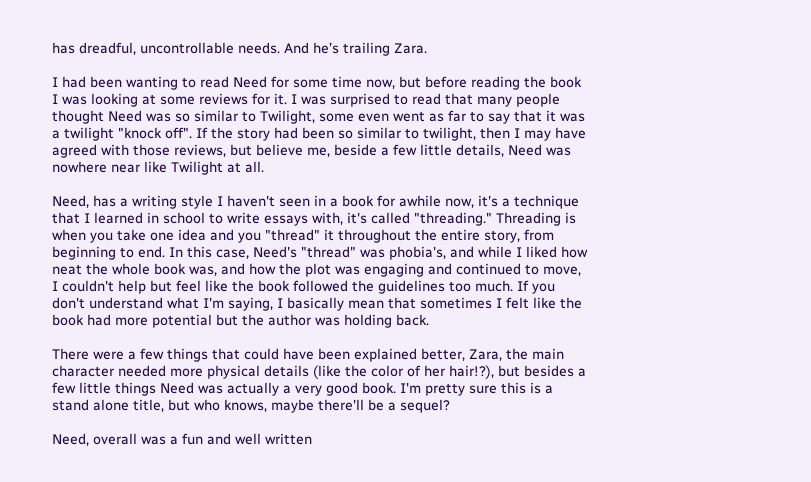has dreadful, uncontrollable needs. And he’s trailing Zara.

I had been wanting to read Need for some time now, but before reading the book I was looking at some reviews for it. I was surprised to read that many people thought Need was so similar to Twilight, some even went as far to say that it was a twilight "knock off". If the story had been so similar to twilight, then I may have agreed with those reviews, but believe me, beside a few little details, Need was nowhere near like Twilight at all.

Need, has a writing style I haven't seen in a book for awhile now, it's a technique that I learned in school to write essays with, it's called "threading." Threading is when you take one idea and you "thread" it throughout the entire story, from beginning to end. In this case, Need's "thread" was phobia's, and while I liked how neat the whole book was, and how the plot was engaging and continued to move, I couldn't help but feel like the book followed the guidelines too much. If you don't understand what I'm saying, I basically mean that sometimes I felt like the book had more potential but the author was holding back.

There were a few things that could have been explained better, Zara, the main character needed more physical details (like the color of her hair!?), but besides a few little things Need was actually a very good book. I'm pretty sure this is a stand alone title, but who knows, maybe there'll be a sequel?

Need, overall was a fun and well written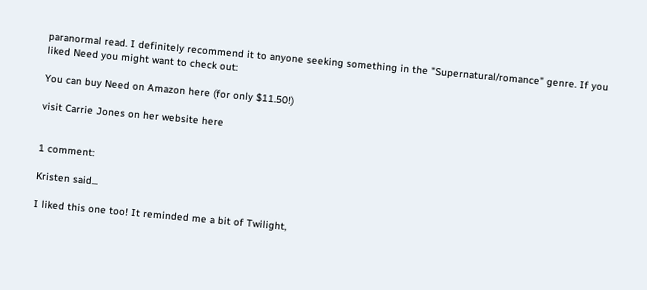paranormal read. I definitely recommend it to anyone seeking something in the "Supernatural/romance" genre. If you liked Need you might want to check out:

You can buy Need on Amazon here (for only $11.50!)

visit Carrie Jones on her website here


1 comment:

Kristen said...

I liked this one too! It reminded me a bit of Twilight,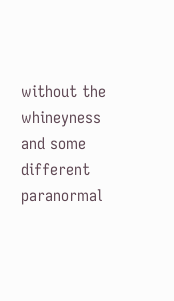without the whineyness and some different paranormal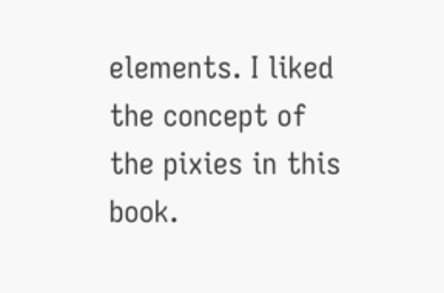elements. I liked the concept of the pixies in this book.